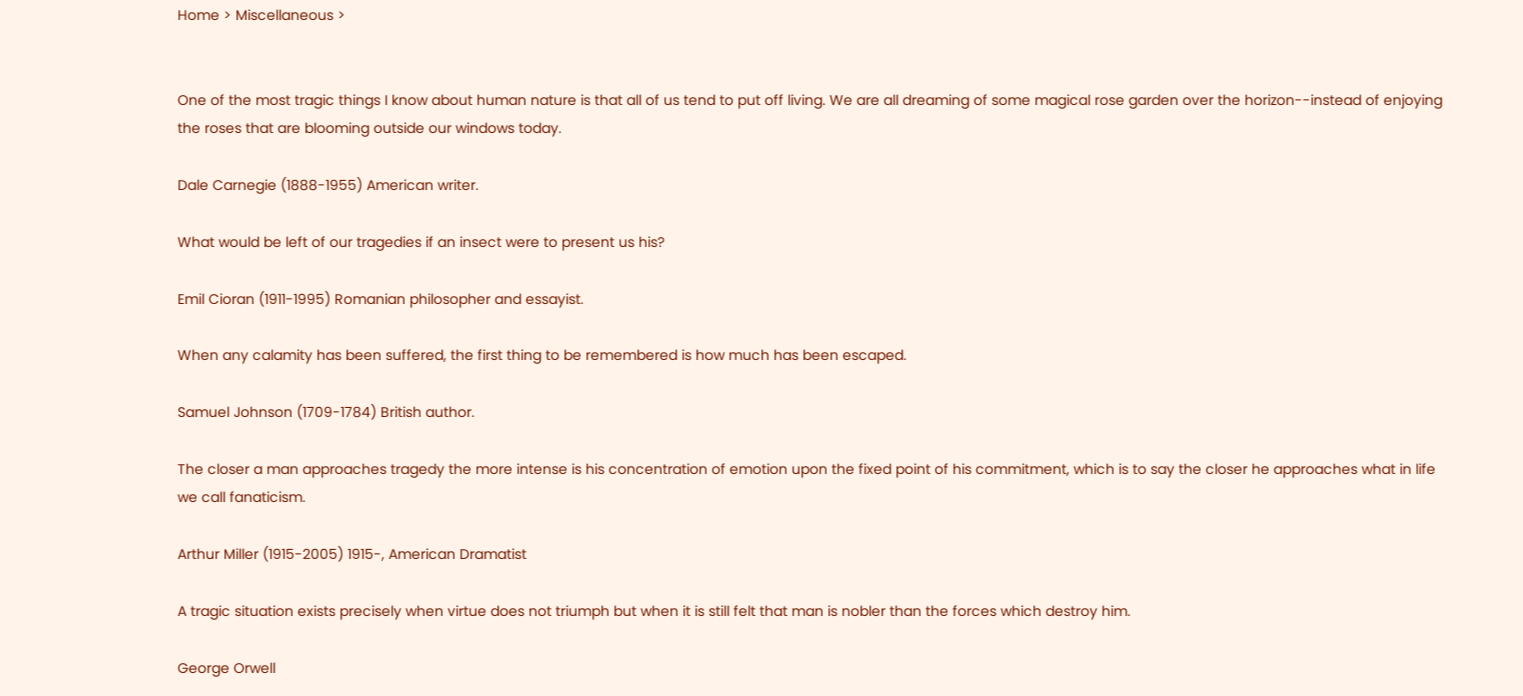Home > Miscellaneous >


One of the most tragic things I know about human nature is that all of us tend to put off living. We are all dreaming of some magical rose garden over the horizon--instead of enjoying the roses that are blooming outside our windows today.

Dale Carnegie (1888-1955) American writer.

What would be left of our tragedies if an insect were to present us his?

Emil Cioran (1911-1995) Romanian philosopher and essayist.

When any calamity has been suffered, the first thing to be remembered is how much has been escaped.

Samuel Johnson (1709-1784) British author.

The closer a man approaches tragedy the more intense is his concentration of emotion upon the fixed point of his commitment, which is to say the closer he approaches what in life we call fanaticism.

Arthur Miller (1915-2005) 1915-, American Dramatist

A tragic situation exists precisely when virtue does not triumph but when it is still felt that man is nobler than the forces which destroy him.

George Orwell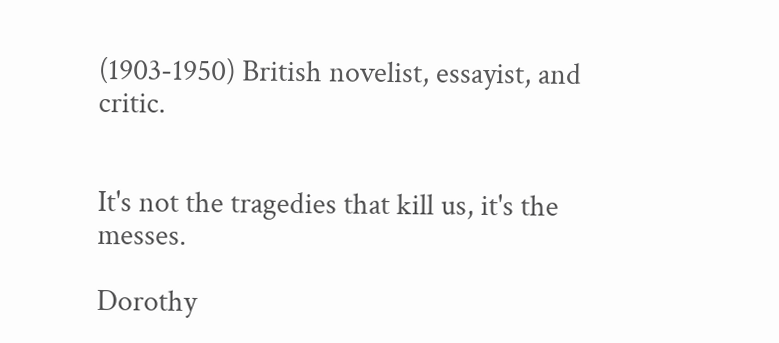(1903-1950) British novelist, essayist, and critic.


It's not the tragedies that kill us, it's the messes.

Dorothy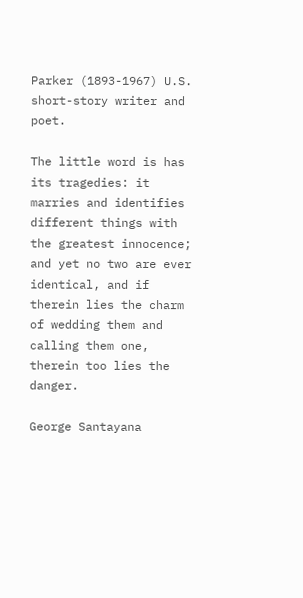Parker (1893-1967) U.S. short-story writer and poet.

The little word is has its tragedies: it marries and identifies different things with the greatest innocence; and yet no two are ever identical, and if therein lies the charm of wedding them and calling them one, therein too lies the danger.

George Santayana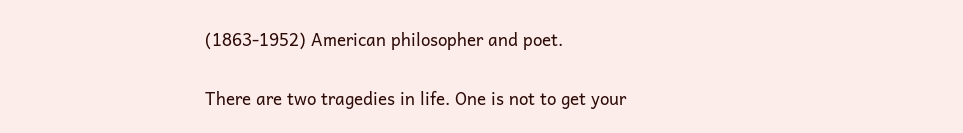(1863-1952) American philosopher and poet.

There are two tragedies in life. One is not to get your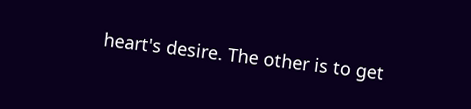heart's desire. The other is to get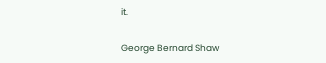it.

George Bernard Shaw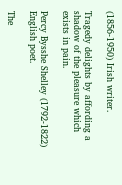(1856-1950) Irish writer.

Tragedy delights by affording a shadow of the pleasure which exists in pain.

Percy Bysshe Shelley (1792-1822) English poet.

The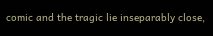comic and the tragic lie inseparably close,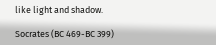like light and shadow.

Socrates (BC 469-BC 399)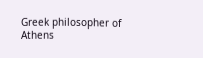Greek philosopher of Athens